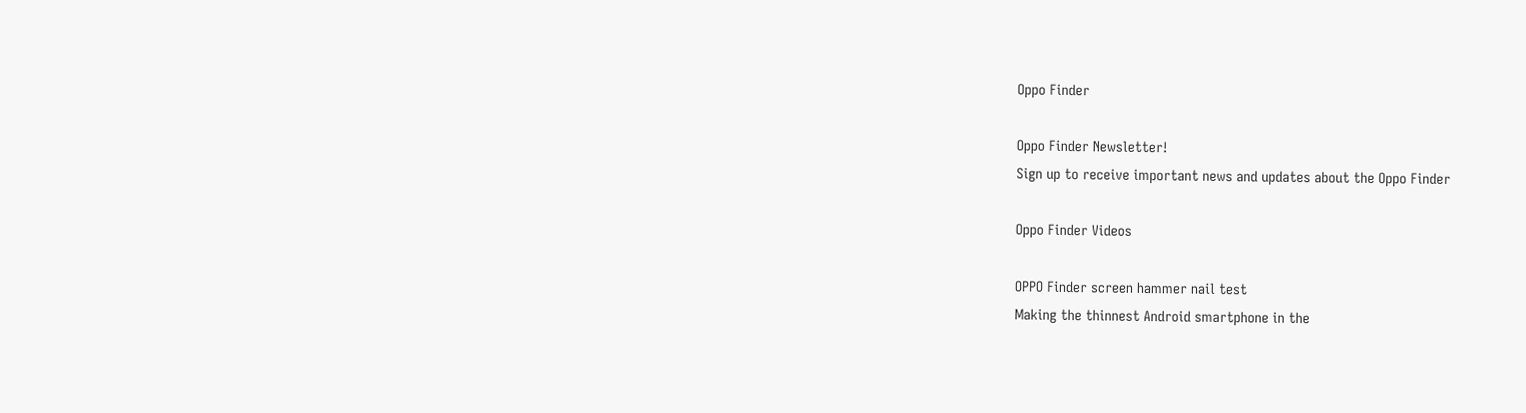Oppo Finder

Oppo Finder Newsletter!
Sign up to receive important news and updates about the Oppo Finder

Oppo Finder Videos

OPPO Finder screen hammer nail test
Making the thinnest Android smartphone in the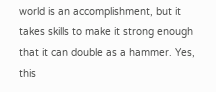world is an accomplishment, but it takes skills to make it strong enough that it can double as a hammer. Yes, this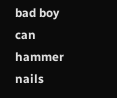bad boy can hammer nails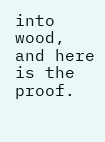into wood, and here is the proof.